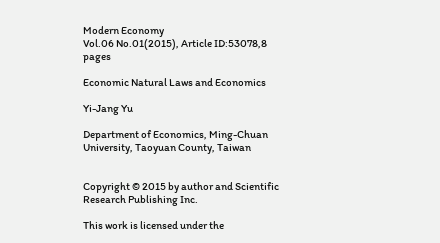Modern Economy
Vol.06 No.01(2015), Article ID:53078,8 pages

Economic Natural Laws and Economics

Yi-Jang Yu

Department of Economics, Ming-Chuan University, Taoyuan County, Taiwan


Copyright © 2015 by author and Scientific Research Publishing Inc.

This work is licensed under the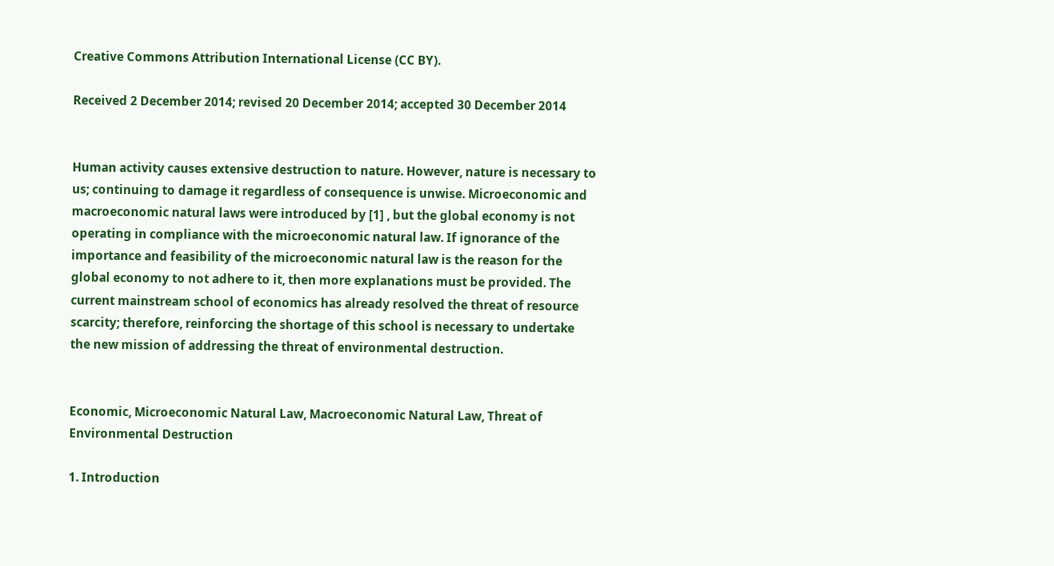Creative Commons Attribution International License (CC BY).

Received 2 December 2014; revised 20 December 2014; accepted 30 December 2014


Human activity causes extensive destruction to nature. However, nature is necessary to us; continuing to damage it regardless of consequence is unwise. Microeconomic and macroeconomic natural laws were introduced by [1] , but the global economy is not operating in compliance with the microeconomic natural law. If ignorance of the importance and feasibility of the microeconomic natural law is the reason for the global economy to not adhere to it, then more explanations must be provided. The current mainstream school of economics has already resolved the threat of resource scarcity; therefore, reinforcing the shortage of this school is necessary to undertake the new mission of addressing the threat of environmental destruction.


Economic, Microeconomic Natural Law, Macroeconomic Natural Law, Threat of Environmental Destruction

1. Introduction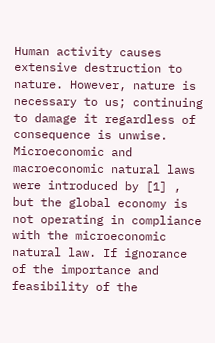Human activity causes extensive destruction to nature. However, nature is necessary to us; continuing to damage it regardless of consequence is unwise. Microeconomic and macroeconomic natural laws were introduced by [1] , but the global economy is not operating in compliance with the microeconomic natural law. If ignorance of the importance and feasibility of the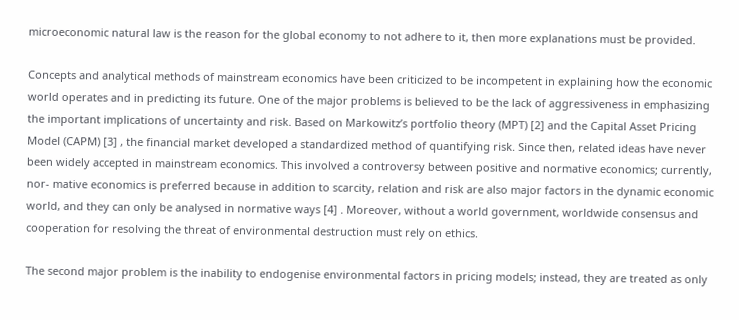microeconomic natural law is the reason for the global economy to not adhere to it, then more explanations must be provided.

Concepts and analytical methods of mainstream economics have been criticized to be incompetent in explaining how the economic world operates and in predicting its future. One of the major problems is believed to be the lack of aggressiveness in emphasizing the important implications of uncertainty and risk. Based on Markowitz’s portfolio theory (MPT) [2] and the Capital Asset Pricing Model (CAPM) [3] , the financial market developed a standardized method of quantifying risk. Since then, related ideas have never been widely accepted in mainstream economics. This involved a controversy between positive and normative economics; currently, nor- mative economics is preferred because in addition to scarcity, relation and risk are also major factors in the dynamic economic world, and they can only be analysed in normative ways [4] . Moreover, without a world government, worldwide consensus and cooperation for resolving the threat of environmental destruction must rely on ethics.

The second major problem is the inability to endogenise environmental factors in pricing models; instead, they are treated as only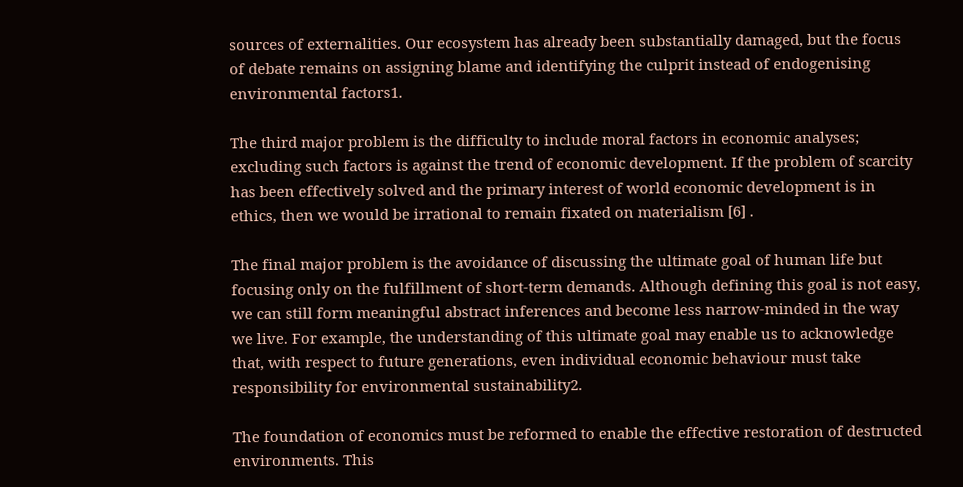sources of externalities. Our ecosystem has already been substantially damaged, but the focus of debate remains on assigning blame and identifying the culprit instead of endogenising environmental factors1.

The third major problem is the difficulty to include moral factors in economic analyses; excluding such factors is against the trend of economic development. If the problem of scarcity has been effectively solved and the primary interest of world economic development is in ethics, then we would be irrational to remain fixated on materialism [6] .

The final major problem is the avoidance of discussing the ultimate goal of human life but focusing only on the fulfillment of short-term demands. Although defining this goal is not easy, we can still form meaningful abstract inferences and become less narrow-minded in the way we live. For example, the understanding of this ultimate goal may enable us to acknowledge that, with respect to future generations, even individual economic behaviour must take responsibility for environmental sustainability2.

The foundation of economics must be reformed to enable the effective restoration of destructed environments. This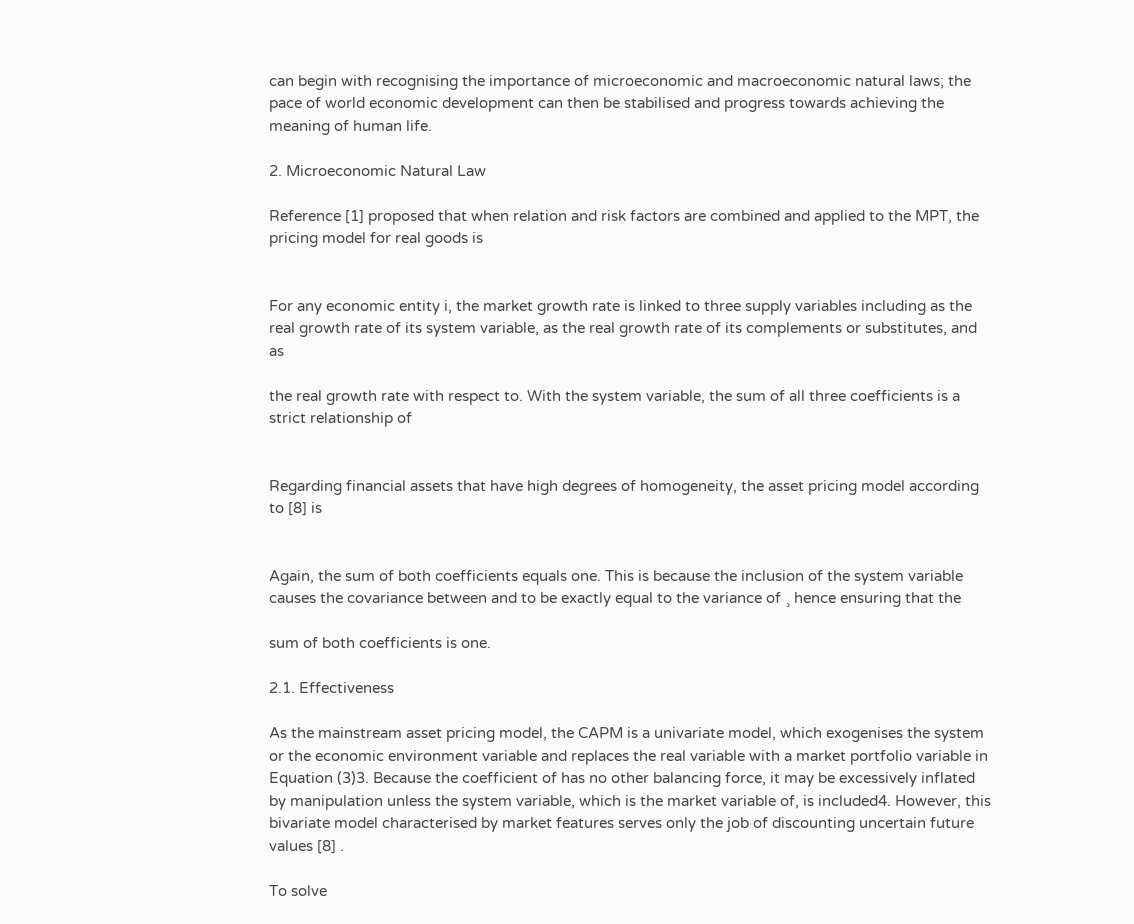can begin with recognising the importance of microeconomic and macroeconomic natural laws; the pace of world economic development can then be stabilised and progress towards achieving the meaning of human life.

2. Microeconomic Natural Law

Reference [1] proposed that when relation and risk factors are combined and applied to the MPT, the pricing model for real goods is


For any economic entity i, the market growth rate is linked to three supply variables including as the real growth rate of its system variable, as the real growth rate of its complements or substitutes, and as

the real growth rate with respect to. With the system variable, the sum of all three coefficients is a strict relationship of


Regarding financial assets that have high degrees of homogeneity, the asset pricing model according to [8] is


Again, the sum of both coefficients equals one. This is because the inclusion of the system variable causes the covariance between and to be exactly equal to the variance of ¸ hence ensuring that the

sum of both coefficients is one.

2.1. Effectiveness

As the mainstream asset pricing model, the CAPM is a univariate model, which exogenises the system or the economic environment variable and replaces the real variable with a market portfolio variable in Equation (3)3. Because the coefficient of has no other balancing force, it may be excessively inflated by manipulation unless the system variable, which is the market variable of, is included4. However, this bivariate model characterised by market features serves only the job of discounting uncertain future values [8] .

To solve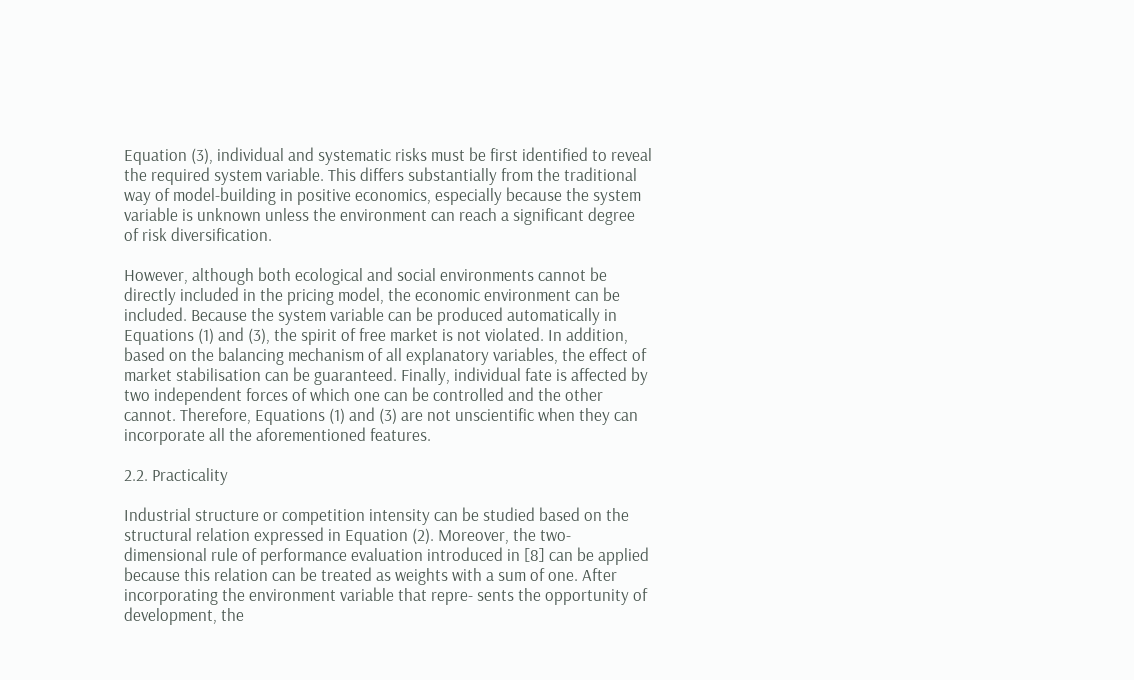Equation (3), individual and systematic risks must be first identified to reveal the required system variable. This differs substantially from the traditional way of model-building in positive economics, especially because the system variable is unknown unless the environment can reach a significant degree of risk diversification.

However, although both ecological and social environments cannot be directly included in the pricing model, the economic environment can be included. Because the system variable can be produced automatically in Equations (1) and (3), the spirit of free market is not violated. In addition, based on the balancing mechanism of all explanatory variables, the effect of market stabilisation can be guaranteed. Finally, individual fate is affected by two independent forces of which one can be controlled and the other cannot. Therefore, Equations (1) and (3) are not unscientific when they can incorporate all the aforementioned features.

2.2. Practicality

Industrial structure or competition intensity can be studied based on the structural relation expressed in Equation (2). Moreover, the two-dimensional rule of performance evaluation introduced in [8] can be applied because this relation can be treated as weights with a sum of one. After incorporating the environment variable that repre- sents the opportunity of development, the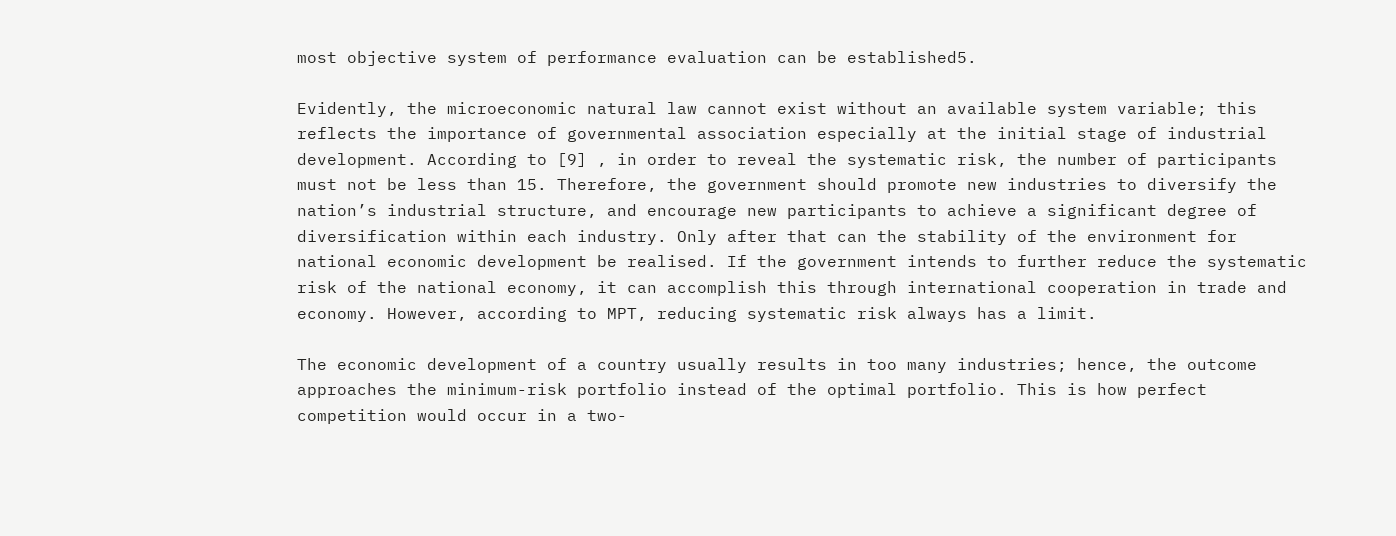most objective system of performance evaluation can be established5.

Evidently, the microeconomic natural law cannot exist without an available system variable; this reflects the importance of governmental association especially at the initial stage of industrial development. According to [9] , in order to reveal the systematic risk, the number of participants must not be less than 15. Therefore, the government should promote new industries to diversify the nation’s industrial structure, and encourage new participants to achieve a significant degree of diversification within each industry. Only after that can the stability of the environment for national economic development be realised. If the government intends to further reduce the systematic risk of the national economy, it can accomplish this through international cooperation in trade and economy. However, according to MPT, reducing systematic risk always has a limit.

The economic development of a country usually results in too many industries; hence, the outcome approaches the minimum-risk portfolio instead of the optimal portfolio. This is how perfect competition would occur in a two-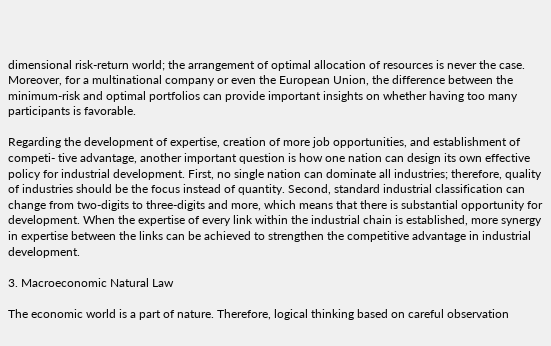dimensional risk-return world; the arrangement of optimal allocation of resources is never the case. Moreover, for a multinational company or even the European Union, the difference between the minimum-risk and optimal portfolios can provide important insights on whether having too many participants is favorable.

Regarding the development of expertise, creation of more job opportunities, and establishment of competi- tive advantage, another important question is how one nation can design its own effective policy for industrial development. First, no single nation can dominate all industries; therefore, quality of industries should be the focus instead of quantity. Second, standard industrial classification can change from two-digits to three-digits and more, which means that there is substantial opportunity for development. When the expertise of every link within the industrial chain is established, more synergy in expertise between the links can be achieved to strengthen the competitive advantage in industrial development.

3. Macroeconomic Natural Law

The economic world is a part of nature. Therefore, logical thinking based on careful observation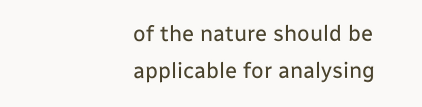of the nature should be applicable for analysing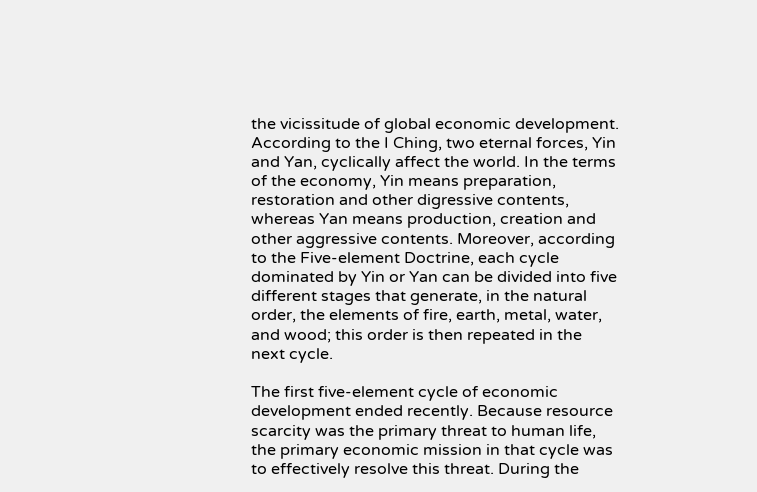the vicissitude of global economic development. According to the I Ching, two eternal forces, Yin and Yan, cyclically affect the world. In the terms of the economy, Yin means preparation, restoration and other digressive contents, whereas Yan means production, creation and other aggressive contents. Moreover, according to the Five-element Doctrine, each cycle dominated by Yin or Yan can be divided into five different stages that generate, in the natural order, the elements of fire, earth, metal, water, and wood; this order is then repeated in the next cycle.

The first five-element cycle of economic development ended recently. Because resource scarcity was the primary threat to human life, the primary economic mission in that cycle was to effectively resolve this threat. During the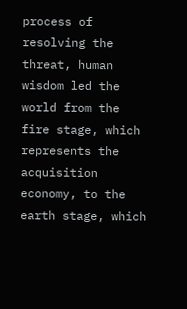process of resolving the threat, human wisdom led the world from the fire stage, which represents the acquisition economy, to the earth stage, which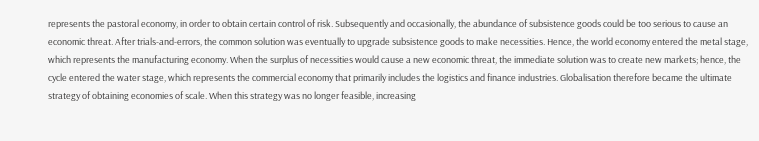represents the pastoral economy, in order to obtain certain control of risk. Subsequently and occasionally, the abundance of subsistence goods could be too serious to cause an economic threat. After trials-and-errors, the common solution was eventually to upgrade subsistence goods to make necessities. Hence, the world economy entered the metal stage, which represents the manufacturing economy. When the surplus of necessities would cause a new economic threat, the immediate solution was to create new markets; hence, the cycle entered the water stage, which represents the commercial economy that primarily includes the logistics and finance industries. Globalisation therefore became the ultimate strategy of obtaining economies of scale. When this strategy was no longer feasible, increasing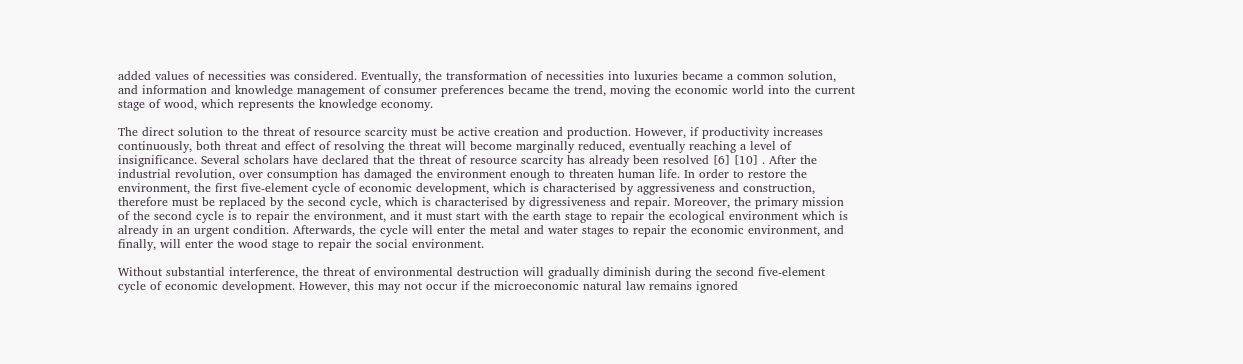added values of necessities was considered. Eventually, the transformation of necessities into luxuries became a common solution, and information and knowledge management of consumer preferences became the trend, moving the economic world into the current stage of wood, which represents the knowledge economy.

The direct solution to the threat of resource scarcity must be active creation and production. However, if productivity increases continuously, both threat and effect of resolving the threat will become marginally reduced, eventually reaching a level of insignificance. Several scholars have declared that the threat of resource scarcity has already been resolved [6] [10] . After the industrial revolution, over consumption has damaged the environment enough to threaten human life. In order to restore the environment, the first five-element cycle of economic development, which is characterised by aggressiveness and construction, therefore must be replaced by the second cycle, which is characterised by digressiveness and repair. Moreover, the primary mission of the second cycle is to repair the environment, and it must start with the earth stage to repair the ecological environment which is already in an urgent condition. Afterwards, the cycle will enter the metal and water stages to repair the economic environment, and finally, will enter the wood stage to repair the social environment.

Without substantial interference, the threat of environmental destruction will gradually diminish during the second five-element cycle of economic development. However, this may not occur if the microeconomic natural law remains ignored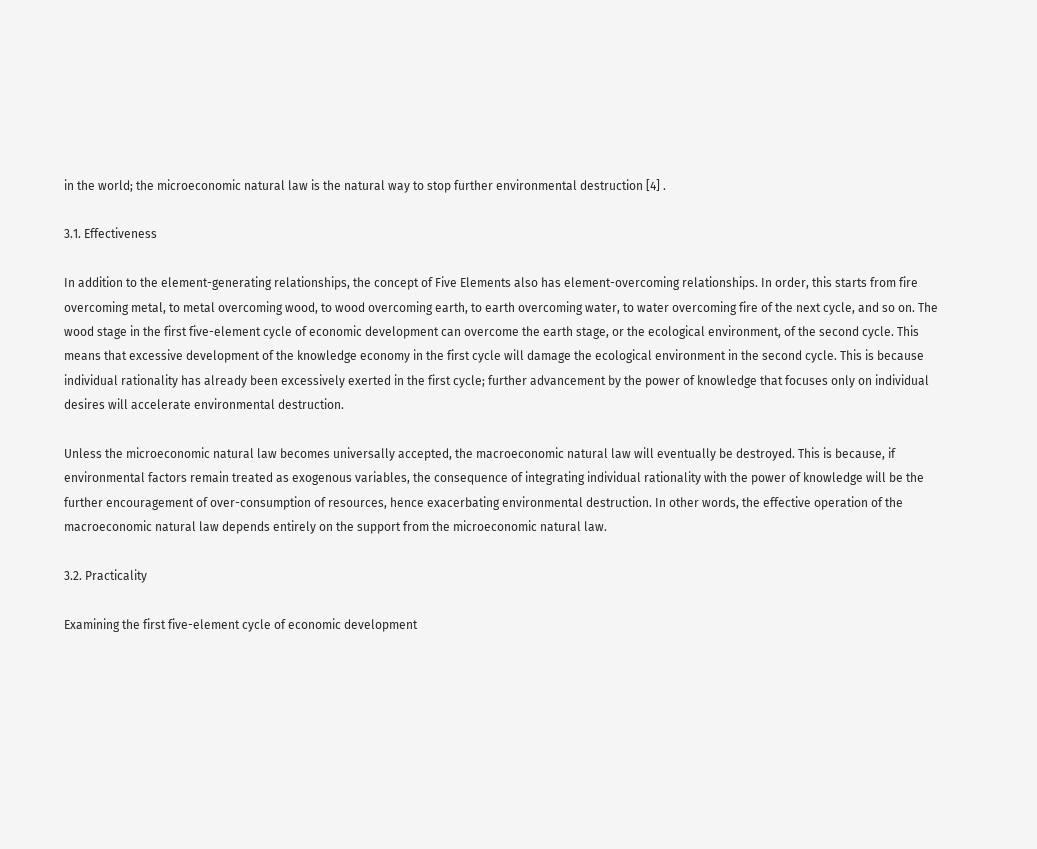in the world; the microeconomic natural law is the natural way to stop further environmental destruction [4] .

3.1. Effectiveness

In addition to the element-generating relationships, the concept of Five Elements also has element-overcoming relationships. In order, this starts from fire overcoming metal, to metal overcoming wood, to wood overcoming earth, to earth overcoming water, to water overcoming fire of the next cycle, and so on. The wood stage in the first five-element cycle of economic development can overcome the earth stage, or the ecological environment, of the second cycle. This means that excessive development of the knowledge economy in the first cycle will damage the ecological environment in the second cycle. This is because individual rationality has already been excessively exerted in the first cycle; further advancement by the power of knowledge that focuses only on individual desires will accelerate environmental destruction.

Unless the microeconomic natural law becomes universally accepted, the macroeconomic natural law will eventually be destroyed. This is because, if environmental factors remain treated as exogenous variables, the consequence of integrating individual rationality with the power of knowledge will be the further encouragement of over-consumption of resources, hence exacerbating environmental destruction. In other words, the effective operation of the macroeconomic natural law depends entirely on the support from the microeconomic natural law.

3.2. Practicality

Examining the first five-element cycle of economic development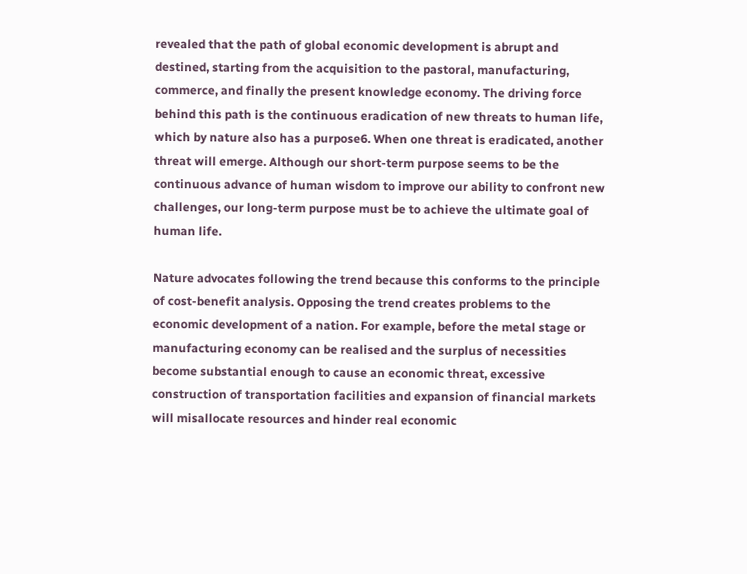revealed that the path of global economic development is abrupt and destined, starting from the acquisition to the pastoral, manufacturing, commerce, and finally the present knowledge economy. The driving force behind this path is the continuous eradication of new threats to human life, which by nature also has a purpose6. When one threat is eradicated, another threat will emerge. Although our short-term purpose seems to be the continuous advance of human wisdom to improve our ability to confront new challenges, our long-term purpose must be to achieve the ultimate goal of human life.

Nature advocates following the trend because this conforms to the principle of cost-benefit analysis. Opposing the trend creates problems to the economic development of a nation. For example, before the metal stage or manufacturing economy can be realised and the surplus of necessities become substantial enough to cause an economic threat, excessive construction of transportation facilities and expansion of financial markets will misallocate resources and hinder real economic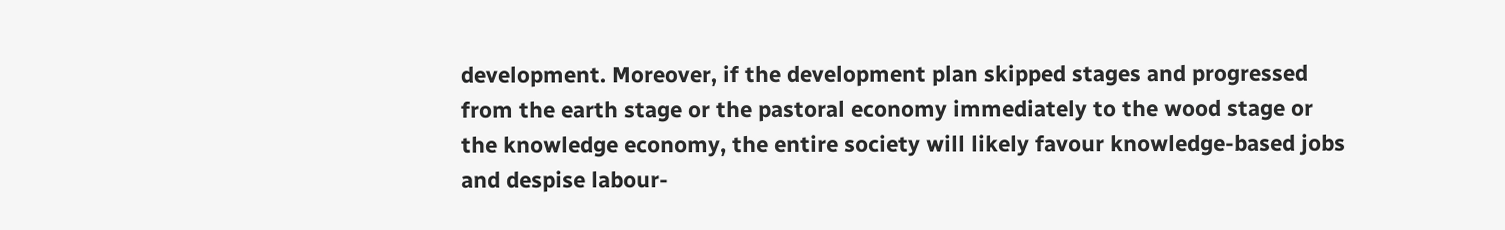development. Moreover, if the development plan skipped stages and progressed from the earth stage or the pastoral economy immediately to the wood stage or the knowledge economy, the entire society will likely favour knowledge-based jobs and despise labour-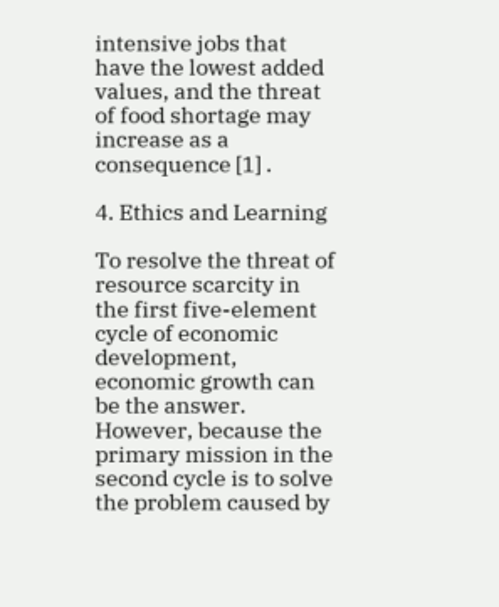intensive jobs that have the lowest added values, and the threat of food shortage may increase as a consequence [1] .

4. Ethics and Learning

To resolve the threat of resource scarcity in the first five-element cycle of economic development, economic growth can be the answer. However, because the primary mission in the second cycle is to solve the problem caused by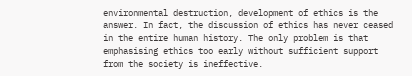environmental destruction, development of ethics is the answer. In fact, the discussion of ethics has never ceased in the entire human history. The only problem is that emphasising ethics too early without sufficient support from the society is ineffective.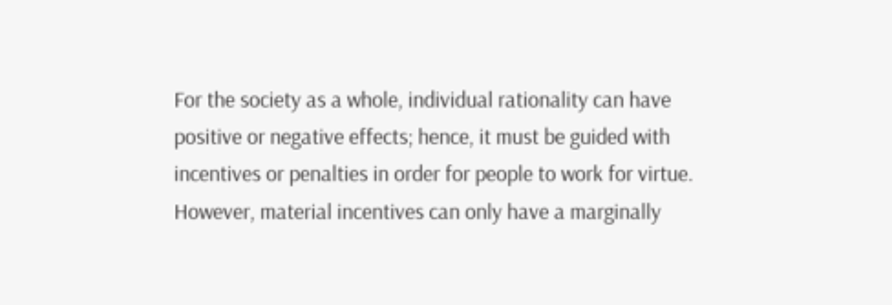For the society as a whole, individual rationality can have positive or negative effects; hence, it must be guided with incentives or penalties in order for people to work for virtue. However, material incentives can only have a marginally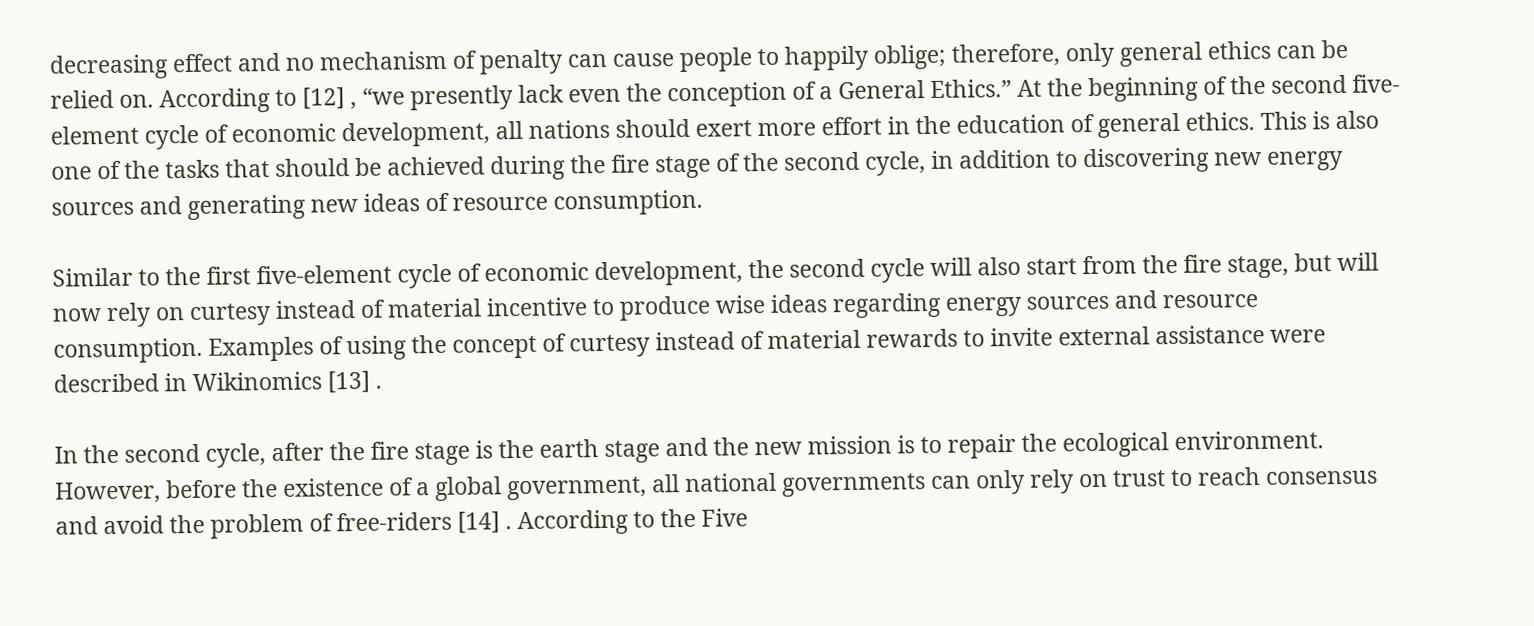decreasing effect and no mechanism of penalty can cause people to happily oblige; therefore, only general ethics can be relied on. According to [12] , “we presently lack even the conception of a General Ethics.” At the beginning of the second five-element cycle of economic development, all nations should exert more effort in the education of general ethics. This is also one of the tasks that should be achieved during the fire stage of the second cycle, in addition to discovering new energy sources and generating new ideas of resource consumption.

Similar to the first five-element cycle of economic development, the second cycle will also start from the fire stage, but will now rely on curtesy instead of material incentive to produce wise ideas regarding energy sources and resource consumption. Examples of using the concept of curtesy instead of material rewards to invite external assistance were described in Wikinomics [13] .

In the second cycle, after the fire stage is the earth stage and the new mission is to repair the ecological environment. However, before the existence of a global government, all national governments can only rely on trust to reach consensus and avoid the problem of free-riders [14] . According to the Five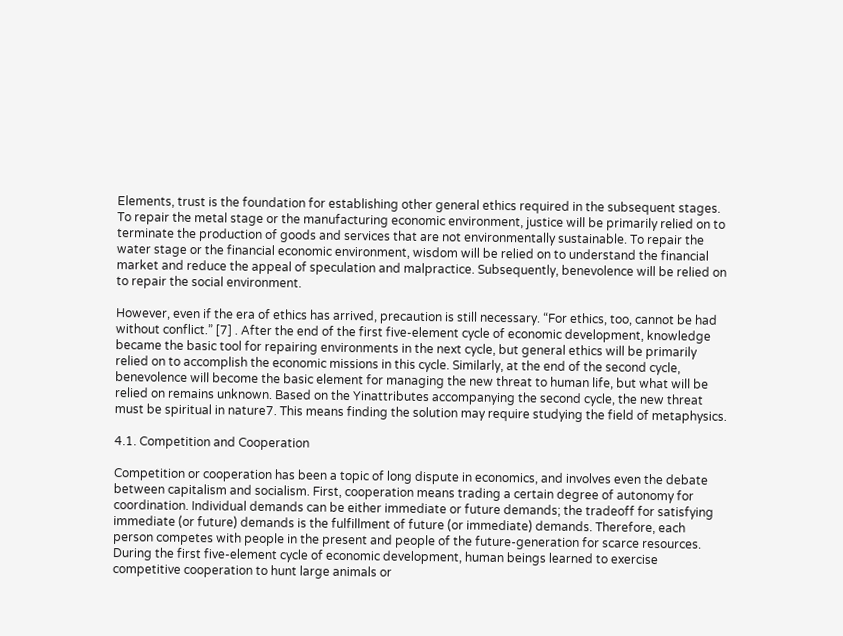Elements, trust is the foundation for establishing other general ethics required in the subsequent stages. To repair the metal stage or the manufacturing economic environment, justice will be primarily relied on to terminate the production of goods and services that are not environmentally sustainable. To repair the water stage or the financial economic environment, wisdom will be relied on to understand the financial market and reduce the appeal of speculation and malpractice. Subsequently, benevolence will be relied on to repair the social environment.

However, even if the era of ethics has arrived, precaution is still necessary. “For ethics, too, cannot be had without conflict.” [7] . After the end of the first five-element cycle of economic development, knowledge became the basic tool for repairing environments in the next cycle, but general ethics will be primarily relied on to accomplish the economic missions in this cycle. Similarly, at the end of the second cycle, benevolence will become the basic element for managing the new threat to human life, but what will be relied on remains unknown. Based on the Yinattributes accompanying the second cycle, the new threat must be spiritual in nature7. This means finding the solution may require studying the field of metaphysics.

4.1. Competition and Cooperation

Competition or cooperation has been a topic of long dispute in economics, and involves even the debate between capitalism and socialism. First, cooperation means trading a certain degree of autonomy for coordination. Individual demands can be either immediate or future demands; the tradeoff for satisfying immediate (or future) demands is the fulfillment of future (or immediate) demands. Therefore, each person competes with people in the present and people of the future-generation for scarce resources. During the first five-element cycle of economic development, human beings learned to exercise competitive cooperation to hunt large animals or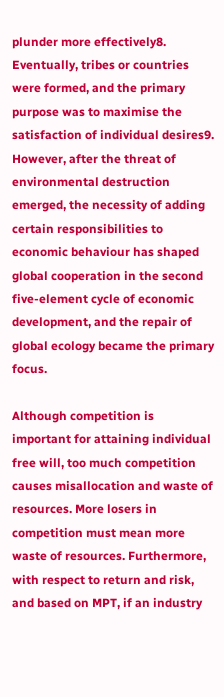plunder more effectively8. Eventually, tribes or countries were formed, and the primary purpose was to maximise the satisfaction of individual desires9. However, after the threat of environmental destruction emerged, the necessity of adding certain responsibilities to economic behaviour has shaped global cooperation in the second five-element cycle of economic development, and the repair of global ecology became the primary focus.

Although competition is important for attaining individual free will, too much competition causes misallocation and waste of resources. More losers in competition must mean more waste of resources. Furthermore, with respect to return and risk, and based on MPT, if an industry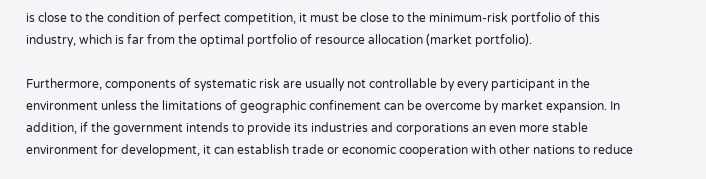is close to the condition of perfect competition, it must be close to the minimum-risk portfolio of this industry, which is far from the optimal portfolio of resource allocation (market portfolio).

Furthermore, components of systematic risk are usually not controllable by every participant in the environment unless the limitations of geographic confinement can be overcome by market expansion. In addition, if the government intends to provide its industries and corporations an even more stable environment for development, it can establish trade or economic cooperation with other nations to reduce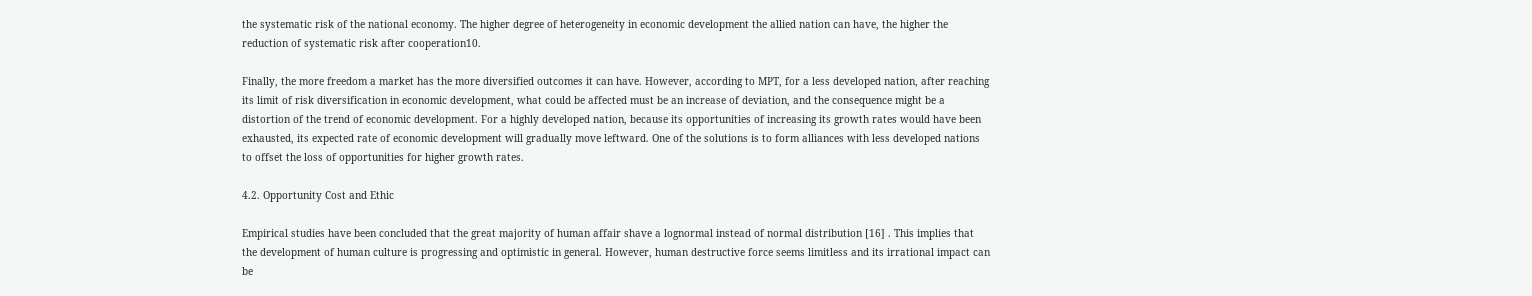the systematic risk of the national economy. The higher degree of heterogeneity in economic development the allied nation can have, the higher the reduction of systematic risk after cooperation10.

Finally, the more freedom a market has the more diversified outcomes it can have. However, according to MPT, for a less developed nation, after reaching its limit of risk diversification in economic development, what could be affected must be an increase of deviation, and the consequence might be a distortion of the trend of economic development. For a highly developed nation, because its opportunities of increasing its growth rates would have been exhausted, its expected rate of economic development will gradually move leftward. One of the solutions is to form alliances with less developed nations to offset the loss of opportunities for higher growth rates.

4.2. Opportunity Cost and Ethic

Empirical studies have been concluded that the great majority of human affair shave a lognormal instead of normal distribution [16] . This implies that the development of human culture is progressing and optimistic in general. However, human destructive force seems limitless and its irrational impact can be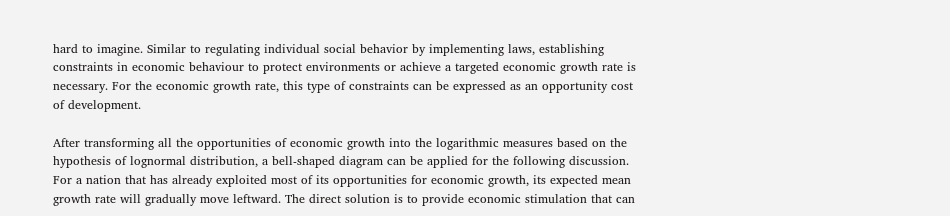hard to imagine. Similar to regulating individual social behavior by implementing laws, establishing constraints in economic behaviour to protect environments or achieve a targeted economic growth rate is necessary. For the economic growth rate, this type of constraints can be expressed as an opportunity cost of development.

After transforming all the opportunities of economic growth into the logarithmic measures based on the hypothesis of lognormal distribution, a bell-shaped diagram can be applied for the following discussion. For a nation that has already exploited most of its opportunities for economic growth, its expected mean growth rate will gradually move leftward. The direct solution is to provide economic stimulation that can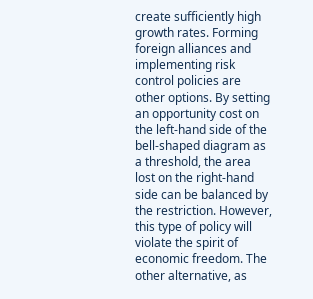create sufficiently high growth rates. Forming foreign alliances and implementing risk control policies are other options. By setting an opportunity cost on the left-hand side of the bell-shaped diagram as a threshold, the area lost on the right-hand side can be balanced by the restriction. However, this type of policy will violate the spirit of economic freedom. The other alternative, as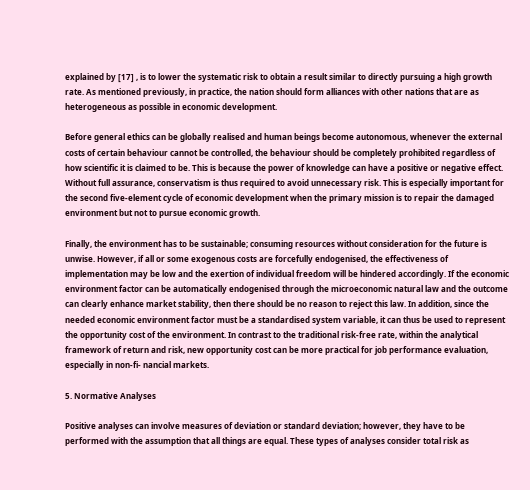explained by [17] , is to lower the systematic risk to obtain a result similar to directly pursuing a high growth rate. As mentioned previously, in practice, the nation should form alliances with other nations that are as heterogeneous as possible in economic development.

Before general ethics can be globally realised and human beings become autonomous, whenever the external costs of certain behaviour cannot be controlled, the behaviour should be completely prohibited regardless of how scientific it is claimed to be. This is because the power of knowledge can have a positive or negative effect. Without full assurance, conservatism is thus required to avoid unnecessary risk. This is especially important for the second five-element cycle of economic development when the primary mission is to repair the damaged environment but not to pursue economic growth.

Finally, the environment has to be sustainable; consuming resources without consideration for the future is unwise. However, if all or some exogenous costs are forcefully endogenised, the effectiveness of implementation may be low and the exertion of individual freedom will be hindered accordingly. If the economic environment factor can be automatically endogenised through the microeconomic natural law and the outcome can clearly enhance market stability, then there should be no reason to reject this law. In addition, since the needed economic environment factor must be a standardised system variable, it can thus be used to represent the opportunity cost of the environment. In contrast to the traditional risk-free rate, within the analytical framework of return and risk, new opportunity cost can be more practical for job performance evaluation, especially in non-fi- nancial markets.

5. Normative Analyses

Positive analyses can involve measures of deviation or standard deviation; however, they have to be performed with the assumption that all things are equal. These types of analyses consider total risk as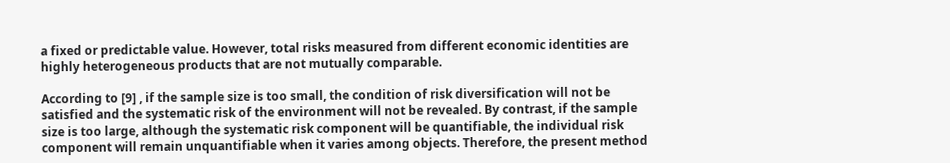a fixed or predictable value. However, total risks measured from different economic identities are highly heterogeneous products that are not mutually comparable.

According to [9] , if the sample size is too small, the condition of risk diversification will not be satisfied and the systematic risk of the environment will not be revealed. By contrast, if the sample size is too large, although the systematic risk component will be quantifiable, the individual risk component will remain unquantifiable when it varies among objects. Therefore, the present method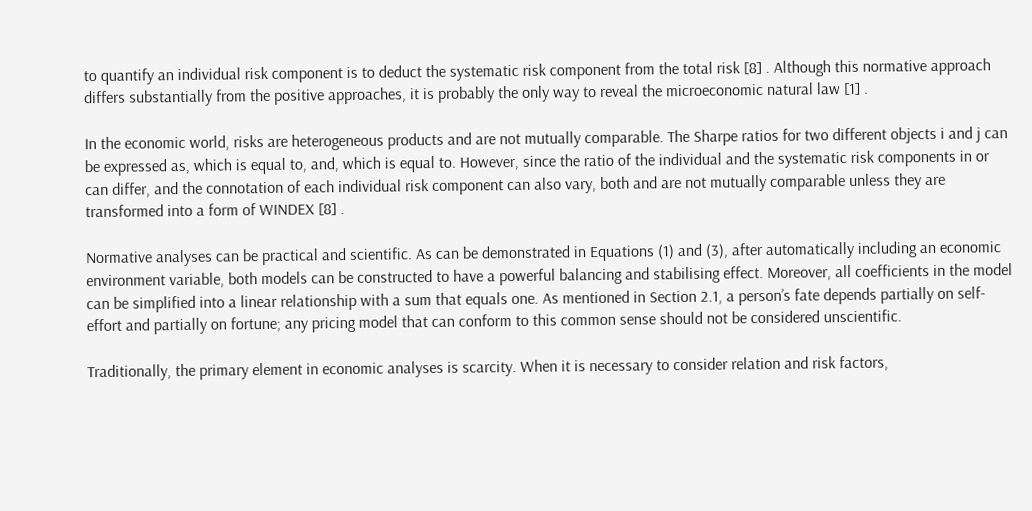to quantify an individual risk component is to deduct the systematic risk component from the total risk [8] . Although this normative approach differs substantially from the positive approaches, it is probably the only way to reveal the microeconomic natural law [1] .

In the economic world, risks are heterogeneous products and are not mutually comparable. The Sharpe ratios for two different objects i and j can be expressed as, which is equal to, and, which is equal to. However, since the ratio of the individual and the systematic risk components in or can differ, and the connotation of each individual risk component can also vary, both and are not mutually comparable unless they are transformed into a form of WINDEX [8] .

Normative analyses can be practical and scientific. As can be demonstrated in Equations (1) and (3), after automatically including an economic environment variable, both models can be constructed to have a powerful balancing and stabilising effect. Moreover, all coefficients in the model can be simplified into a linear relationship with a sum that equals one. As mentioned in Section 2.1, a person’s fate depends partially on self-effort and partially on fortune; any pricing model that can conform to this common sense should not be considered unscientific.

Traditionally, the primary element in economic analyses is scarcity. When it is necessary to consider relation and risk factors,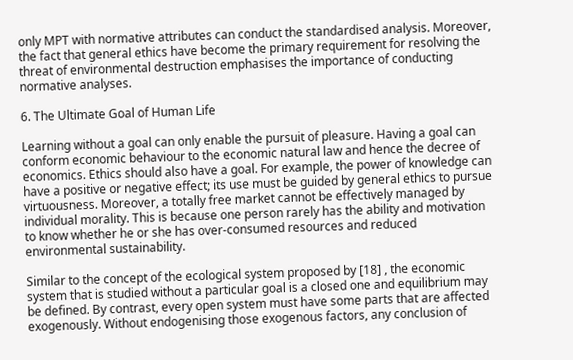only MPT with normative attributes can conduct the standardised analysis. Moreover, the fact that general ethics have become the primary requirement for resolving the threat of environmental destruction emphasises the importance of conducting normative analyses.

6. The Ultimate Goal of Human Life

Learning without a goal can only enable the pursuit of pleasure. Having a goal can conform economic behaviour to the economic natural law and hence the decree of economics. Ethics should also have a goal. For example, the power of knowledge can have a positive or negative effect; its use must be guided by general ethics to pursue virtuousness. Moreover, a totally free market cannot be effectively managed by individual morality. This is because one person rarely has the ability and motivation to know whether he or she has over-consumed resources and reduced environmental sustainability.

Similar to the concept of the ecological system proposed by [18] , the economic system that is studied without a particular goal is a closed one and equilibrium may be defined. By contrast, every open system must have some parts that are affected exogenously. Without endogenising those exogenous factors, any conclusion of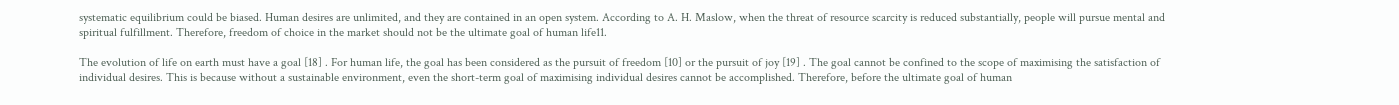systematic equilibrium could be biased. Human desires are unlimited, and they are contained in an open system. According to A. H. Maslow, when the threat of resource scarcity is reduced substantially, people will pursue mental and spiritual fulfillment. Therefore, freedom of choice in the market should not be the ultimate goal of human life11.

The evolution of life on earth must have a goal [18] . For human life, the goal has been considered as the pursuit of freedom [10] or the pursuit of joy [19] . The goal cannot be confined to the scope of maximising the satisfaction of individual desires. This is because without a sustainable environment, even the short-term goal of maximising individual desires cannot be accomplished. Therefore, before the ultimate goal of human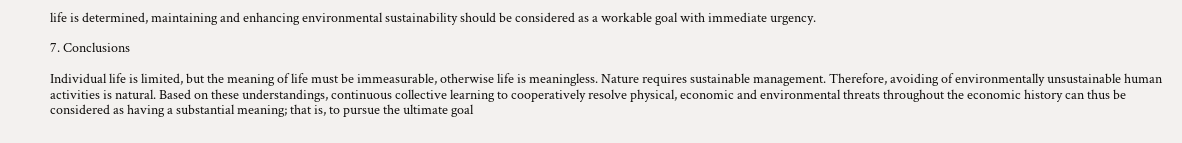life is determined, maintaining and enhancing environmental sustainability should be considered as a workable goal with immediate urgency.

7. Conclusions

Individual life is limited, but the meaning of life must be immeasurable, otherwise life is meaningless. Nature requires sustainable management. Therefore, avoiding of environmentally unsustainable human activities is natural. Based on these understandings, continuous collective learning to cooperatively resolve physical, economic and environmental threats throughout the economic history can thus be considered as having a substantial meaning; that is, to pursue the ultimate goal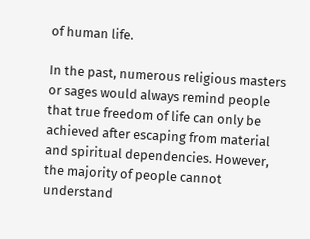of human life.

In the past, numerous religious masters or sages would always remind people that true freedom of life can only be achieved after escaping from material and spiritual dependencies. However, the majority of people cannot understand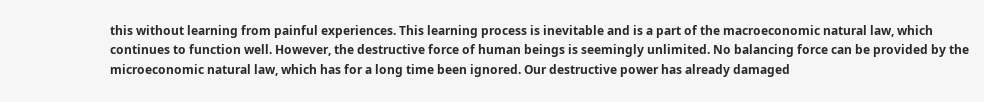this without learning from painful experiences. This learning process is inevitable and is a part of the macroeconomic natural law, which continues to function well. However, the destructive force of human beings is seemingly unlimited. No balancing force can be provided by the microeconomic natural law, which has for a long time been ignored. Our destructive power has already damaged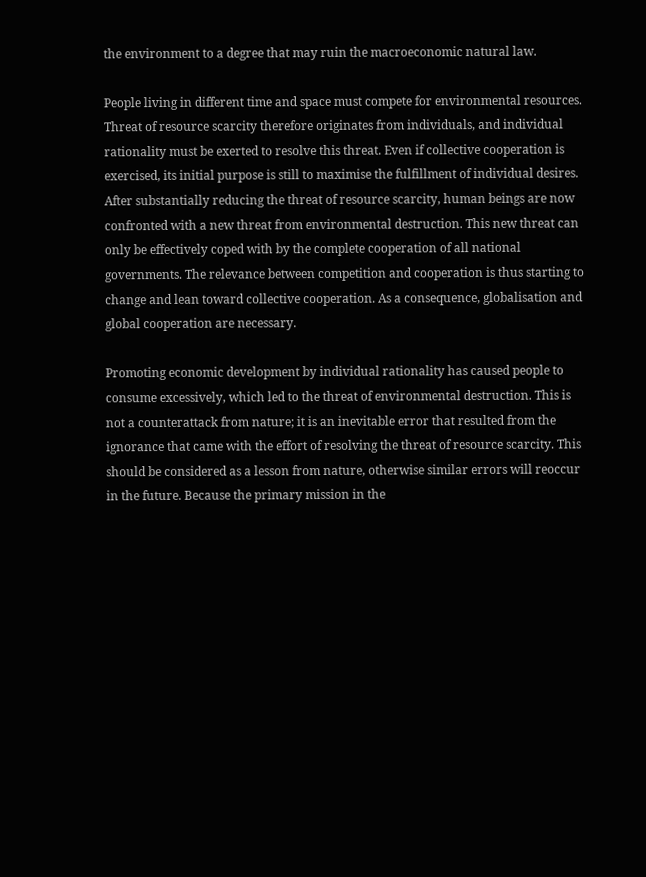the environment to a degree that may ruin the macroeconomic natural law.

People living in different time and space must compete for environmental resources. Threat of resource scarcity therefore originates from individuals, and individual rationality must be exerted to resolve this threat. Even if collective cooperation is exercised, its initial purpose is still to maximise the fulfillment of individual desires. After substantially reducing the threat of resource scarcity, human beings are now confronted with a new threat from environmental destruction. This new threat can only be effectively coped with by the complete cooperation of all national governments. The relevance between competition and cooperation is thus starting to change and lean toward collective cooperation. As a consequence, globalisation and global cooperation are necessary.

Promoting economic development by individual rationality has caused people to consume excessively, which led to the threat of environmental destruction. This is not a counterattack from nature; it is an inevitable error that resulted from the ignorance that came with the effort of resolving the threat of resource scarcity. This should be considered as a lesson from nature, otherwise similar errors will reoccur in the future. Because the primary mission in the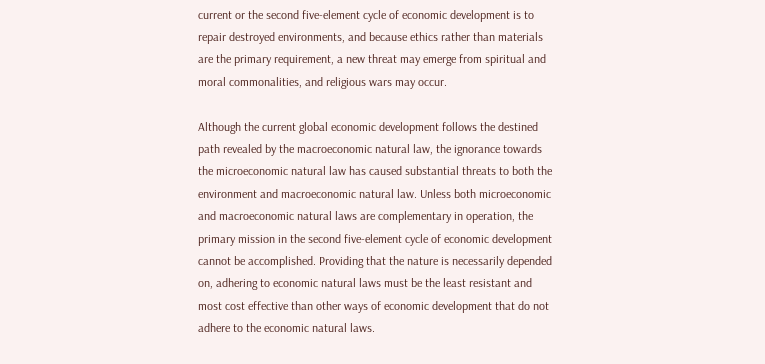current or the second five-element cycle of economic development is to repair destroyed environments, and because ethics rather than materials are the primary requirement, a new threat may emerge from spiritual and moral commonalities, and religious wars may occur.

Although the current global economic development follows the destined path revealed by the macroeconomic natural law, the ignorance towards the microeconomic natural law has caused substantial threats to both the environment and macroeconomic natural law. Unless both microeconomic and macroeconomic natural laws are complementary in operation, the primary mission in the second five-element cycle of economic development cannot be accomplished. Providing that the nature is necessarily depended on, adhering to economic natural laws must be the least resistant and most cost effective than other ways of economic development that do not adhere to the economic natural laws.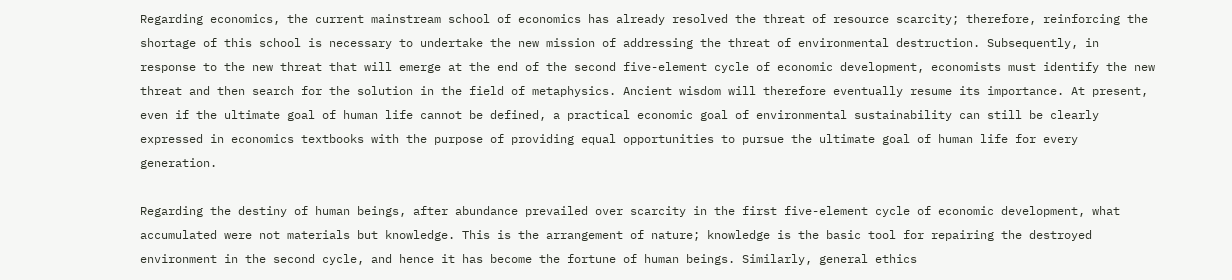Regarding economics, the current mainstream school of economics has already resolved the threat of resource scarcity; therefore, reinforcing the shortage of this school is necessary to undertake the new mission of addressing the threat of environmental destruction. Subsequently, in response to the new threat that will emerge at the end of the second five-element cycle of economic development, economists must identify the new threat and then search for the solution in the field of metaphysics. Ancient wisdom will therefore eventually resume its importance. At present, even if the ultimate goal of human life cannot be defined, a practical economic goal of environmental sustainability can still be clearly expressed in economics textbooks with the purpose of providing equal opportunities to pursue the ultimate goal of human life for every generation.

Regarding the destiny of human beings, after abundance prevailed over scarcity in the first five-element cycle of economic development, what accumulated were not materials but knowledge. This is the arrangement of nature; knowledge is the basic tool for repairing the destroyed environment in the second cycle, and hence it has become the fortune of human beings. Similarly, general ethics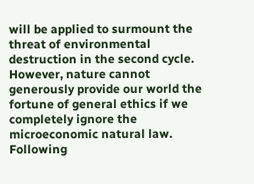will be applied to surmount the threat of environmental destruction in the second cycle. However, nature cannot generously provide our world the fortune of general ethics if we completely ignore the microeconomic natural law. Following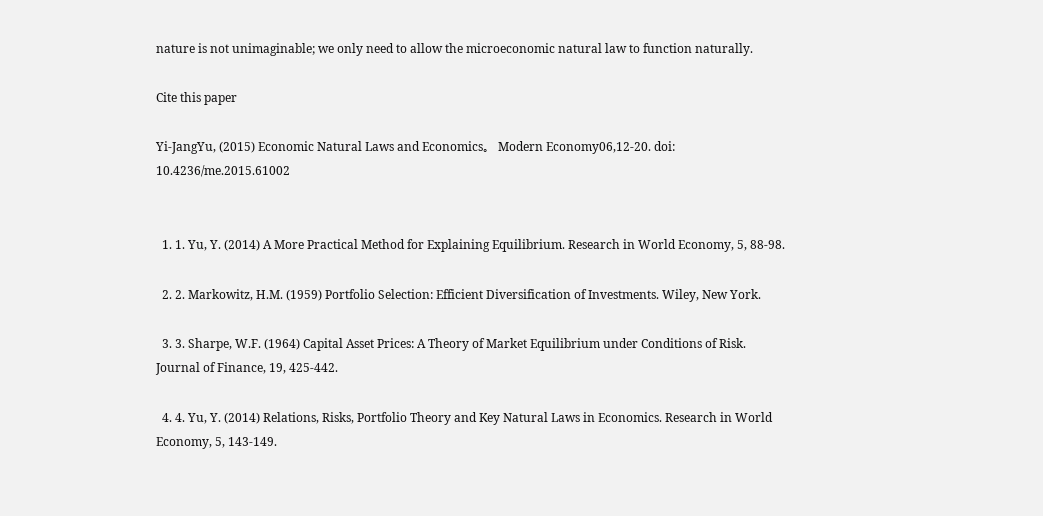nature is not unimaginable; we only need to allow the microeconomic natural law to function naturally.

Cite this paper

Yi-JangYu, (2015) Economic Natural Laws and Economics。 Modern Economy06,12-20. doi: 10.4236/me.2015.61002


  1. 1. Yu, Y. (2014) A More Practical Method for Explaining Equilibrium. Research in World Economy, 5, 88-98.

  2. 2. Markowitz, H.M. (1959) Portfolio Selection: Efficient Diversification of Investments. Wiley, New York.

  3. 3. Sharpe, W.F. (1964) Capital Asset Prices: A Theory of Market Equilibrium under Conditions of Risk. Journal of Finance, 19, 425-442.

  4. 4. Yu, Y. (2014) Relations, Risks, Portfolio Theory and Key Natural Laws in Economics. Research in World Economy, 5, 143-149.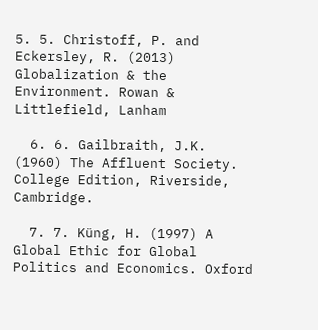5. 5. Christoff, P. and Eckersley, R. (2013) Globalization & the Environment. Rowan & Littlefield, Lanham

  6. 6. Gailbraith, J.K. (1960) The Affluent Society. College Edition, Riverside, Cambridge.

  7. 7. Küng, H. (1997) A Global Ethic for Global Politics and Economics. Oxford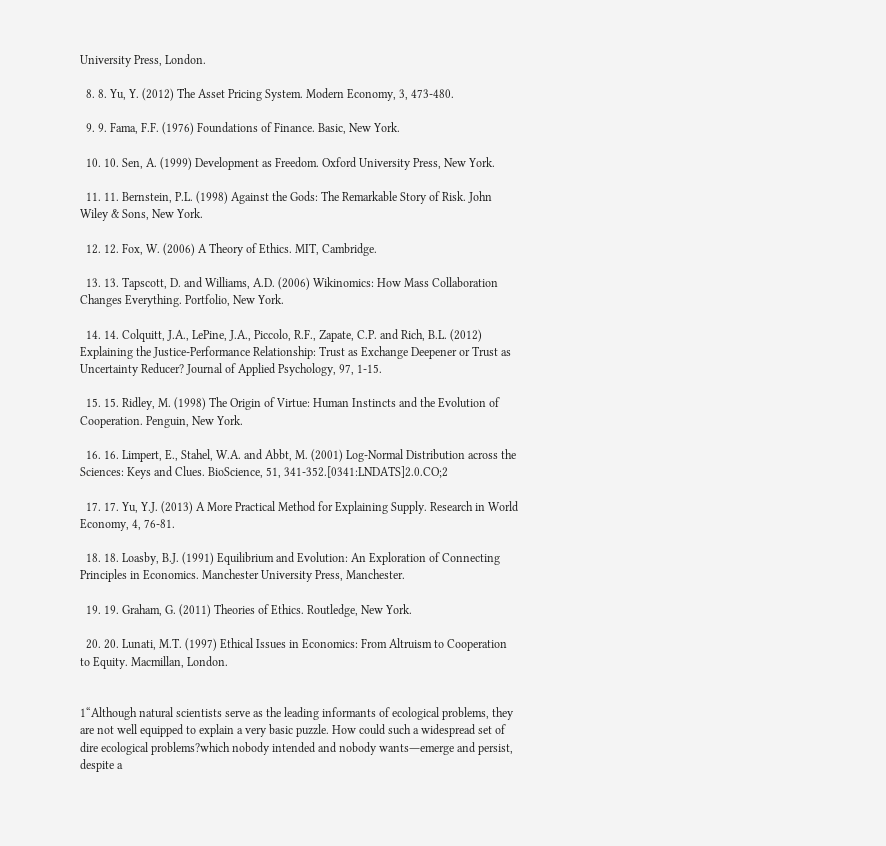University Press, London.

  8. 8. Yu, Y. (2012) The Asset Pricing System. Modern Economy, 3, 473-480.

  9. 9. Fama, F.F. (1976) Foundations of Finance. Basic, New York.

  10. 10. Sen, A. (1999) Development as Freedom. Oxford University Press, New York.

  11. 11. Bernstein, P.L. (1998) Against the Gods: The Remarkable Story of Risk. John Wiley & Sons, New York.

  12. 12. Fox, W. (2006) A Theory of Ethics. MIT, Cambridge.

  13. 13. Tapscott, D. and Williams, A.D. (2006) Wikinomics: How Mass Collaboration Changes Everything. Portfolio, New York.

  14. 14. Colquitt, J.A., LePine, J.A., Piccolo, R.F., Zapate, C.P. and Rich, B.L. (2012) Explaining the Justice-Performance Relationship: Trust as Exchange Deepener or Trust as Uncertainty Reducer? Journal of Applied Psychology, 97, 1-15.

  15. 15. Ridley, M. (1998) The Origin of Virtue: Human Instincts and the Evolution of Cooperation. Penguin, New York.

  16. 16. Limpert, E., Stahel, W.A. and Abbt, M. (2001) Log-Normal Distribution across the Sciences: Keys and Clues. BioScience, 51, 341-352.[0341:LNDATS]2.0.CO;2

  17. 17. Yu, Y.J. (2013) A More Practical Method for Explaining Supply. Research in World Economy, 4, 76-81.

  18. 18. Loasby, B.J. (1991) Equilibrium and Evolution: An Exploration of Connecting Principles in Economics. Manchester University Press, Manchester.

  19. 19. Graham, G. (2011) Theories of Ethics. Routledge, New York.

  20. 20. Lunati, M.T. (1997) Ethical Issues in Economics: From Altruism to Cooperation to Equity. Macmillan, London.


1“Although natural scientists serve as the leading informants of ecological problems, they are not well equipped to explain a very basic puzzle. How could such a widespread set of dire ecological problems?which nobody intended and nobody wants―emerge and persist, despite a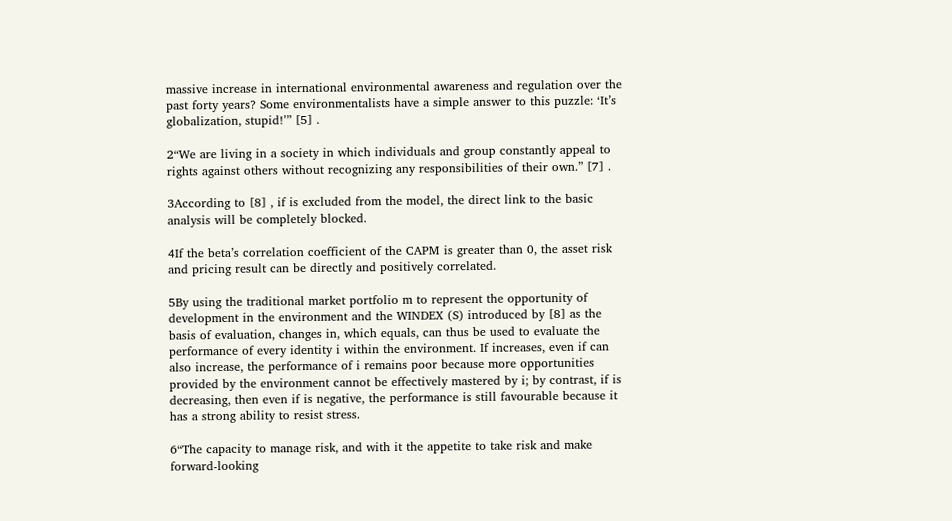massive increase in international environmental awareness and regulation over the past forty years? Some environmentalists have a simple answer to this puzzle: ‘It’s globalization, stupid!’” [5] .

2“We are living in a society in which individuals and group constantly appeal to rights against others without recognizing any responsibilities of their own.” [7] .

3According to [8] , if is excluded from the model, the direct link to the basic analysis will be completely blocked.

4If the beta’s correlation coefficient of the CAPM is greater than 0, the asset risk and pricing result can be directly and positively correlated.

5By using the traditional market portfolio m to represent the opportunity of development in the environment and the WINDEX (S) introduced by [8] as the basis of evaluation, changes in, which equals, can thus be used to evaluate the performance of every identity i within the environment. If increases, even if can also increase, the performance of i remains poor because more opportunities provided by the environment cannot be effectively mastered by i; by contrast, if is decreasing, then even if is negative, the performance is still favourable because it has a strong ability to resist stress.

6“The capacity to manage risk, and with it the appetite to take risk and make forward-looking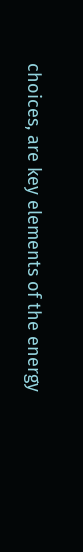choices, are key elements of the energy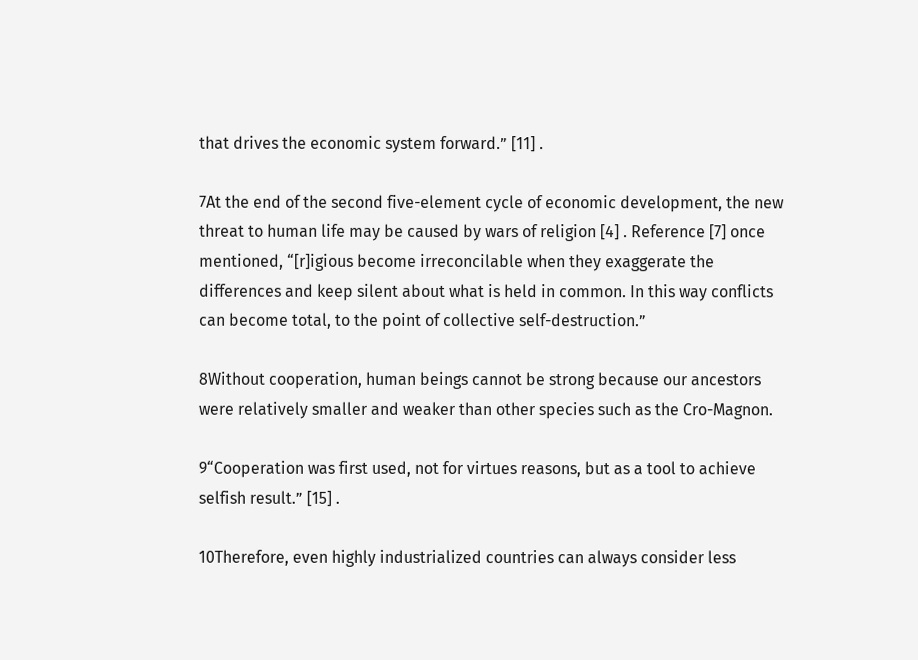that drives the economic system forward.” [11] .

7At the end of the second five-element cycle of economic development, the new threat to human life may be caused by wars of religion [4] . Reference [7] once mentioned, “[r]igious become irreconcilable when they exaggerate the differences and keep silent about what is held in common. In this way conflicts can become total, to the point of collective self-destruction.”

8Without cooperation, human beings cannot be strong because our ancestors were relatively smaller and weaker than other species such as the Cro-Magnon.

9“Cooperation was first used, not for virtues reasons, but as a tool to achieve selfish result.” [15] .

10Therefore, even highly industrialized countries can always consider less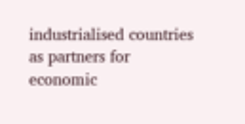industrialised countries as partners for economic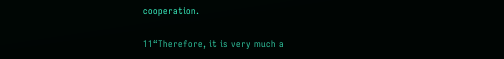cooperation.

11“Therefore, it is very much a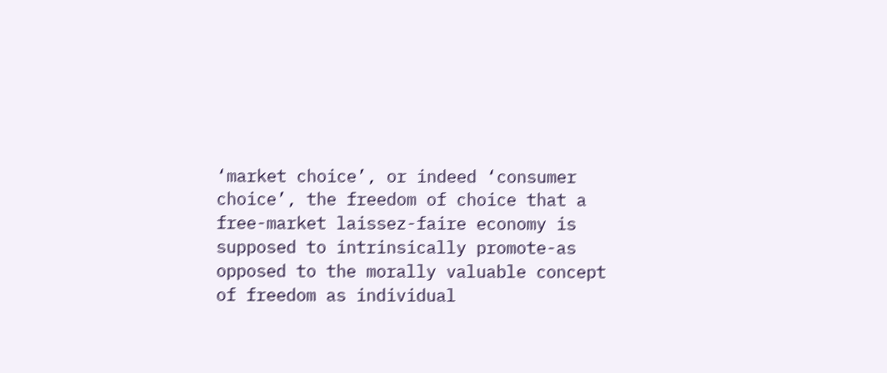‘market choice’, or indeed ‘consumer choice’, the freedom of choice that a free-market laissez-faire economy is supposed to intrinsically promote-as opposed to the morally valuable concept of freedom as individual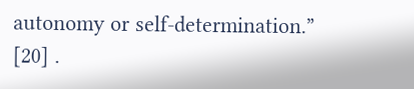autonomy or self-determination.” [20] .